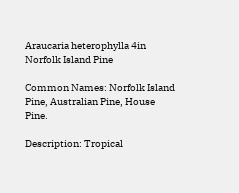Araucaria heterophylla 4in Norfolk Island Pine

Common Names: Norfolk Island Pine, Australian Pine, House Pine.

Description: Tropical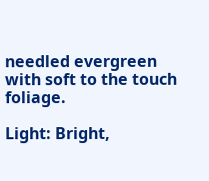needled evergreen with soft to the touch foliage.

Light: Bright,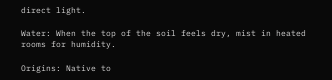direct light.

Water: When the top of the soil feels dry, mist in heated rooms for humidity.

Origins: Native to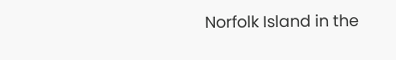Norfolk Island in the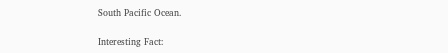South Pacific Ocean.

Interesting Fact: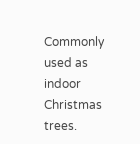Commonly used as indoor Christmas trees.